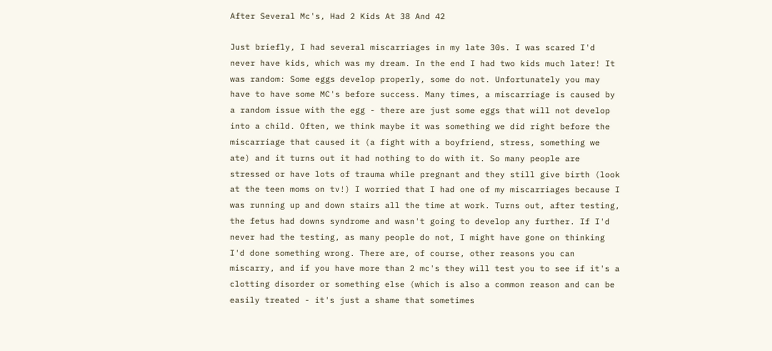After Several Mc's, Had 2 Kids At 38 And 42

Just briefly, I had several miscarriages in my late 30s. I was scared I'd never have kids, which was my dream. In the end I had two kids much later! It was random: Some eggs develop properly, some do not. Unfortunately you may have to have some MC's before success. Many times, a miscarriage is caused by a random issue with the egg - there are just some eggs that will not develop into a child. Often, we think maybe it was something we did right before the miscarriage that caused it (a fight with a boyfriend, stress, something we ate) and it turns out it had nothing to do with it. So many people are stressed or have lots of trauma while pregnant and they still give birth (look at the teen moms on tv!) I worried that I had one of my miscarriages because I was running up and down stairs all the time at work. Turns out, after testing, the fetus had downs syndrome and wasn't going to develop any further. If I'd never had the testing, as many people do not, I might have gone on thinking I'd done something wrong. There are, of course, other reasons you can miscarry, and if you have more than 2 mc's they will test you to see if it's a clotting disorder or something else (which is also a common reason and can be easily treated - it's just a shame that sometimes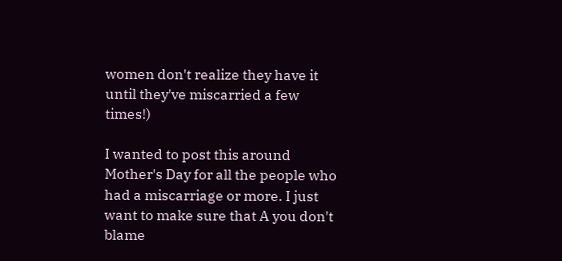women don't realize they have it until they've miscarried a few times!)

I wanted to post this around Mother's Day for all the people who had a miscarriage or more. I just want to make sure that A you don't blame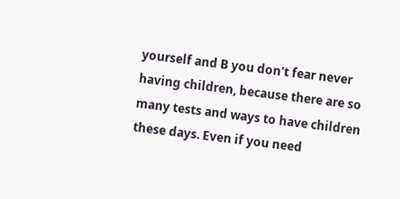yourself and B you don't fear never having children, because there are so many tests and ways to have children these days. Even if you need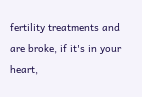fertility treatments and are broke, if it's in your heart,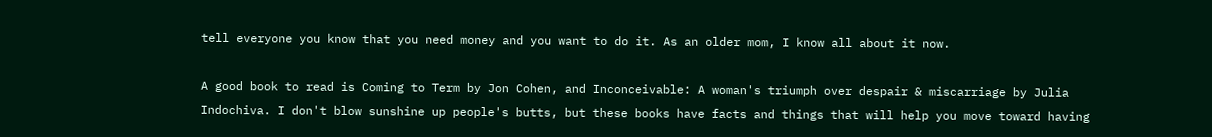tell everyone you know that you need money and you want to do it. As an older mom, I know all about it now.

A good book to read is Coming to Term by Jon Cohen, and Inconceivable: A woman's triumph over despair & miscarriage by Julia Indochiva. I don't blow sunshine up people's butts, but these books have facts and things that will help you move toward having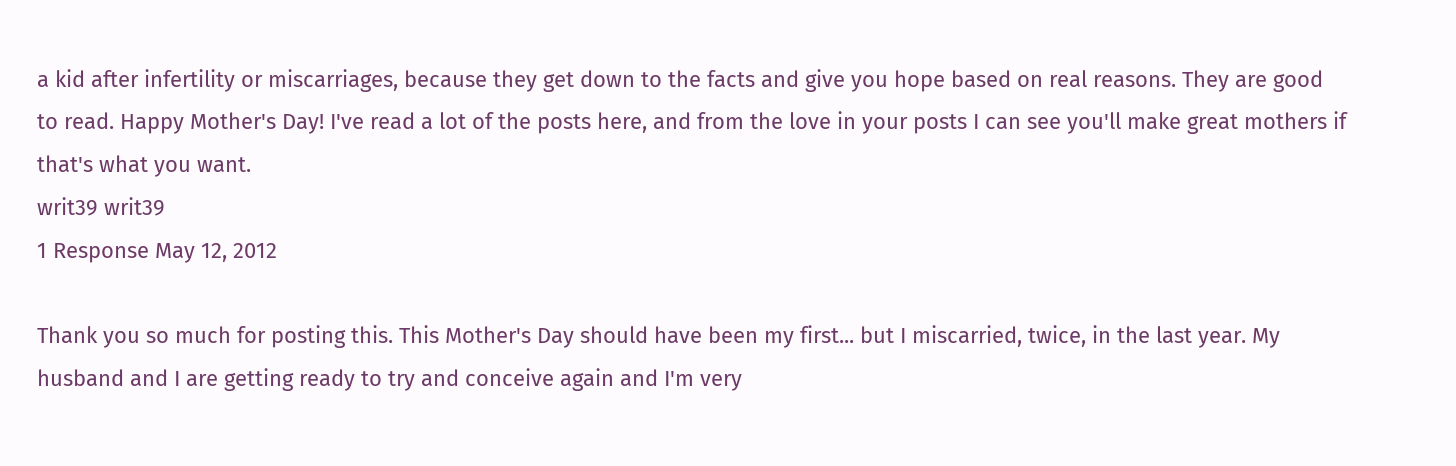a kid after infertility or miscarriages, because they get down to the facts and give you hope based on real reasons. They are good to read. Happy Mother's Day! I've read a lot of the posts here, and from the love in your posts I can see you'll make great mothers if that's what you want.
writ39 writ39
1 Response May 12, 2012

Thank you so much for posting this. This Mother's Day should have been my first... but I miscarried, twice, in the last year. My husband and I are getting ready to try and conceive again and I'm very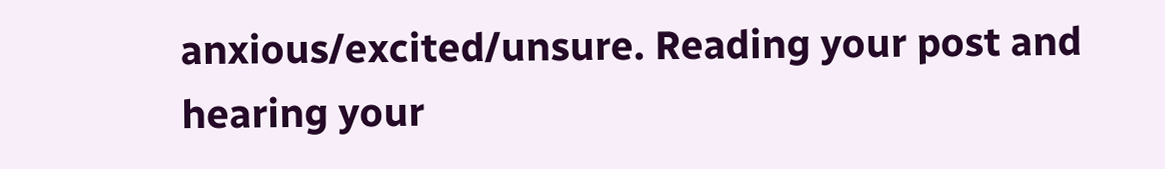anxious/excited/unsure. Reading your post and hearing your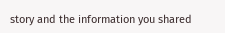story and the information you shared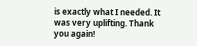is exactly what I needed. It was very uplifting. Thank you again!